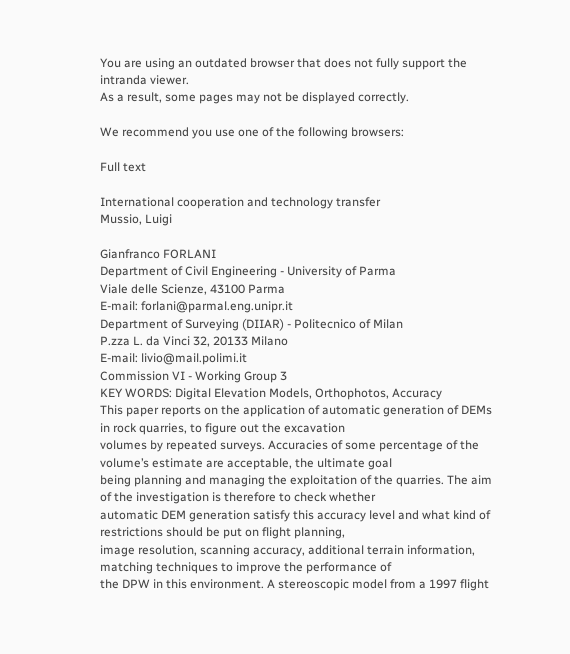You are using an outdated browser that does not fully support the intranda viewer.
As a result, some pages may not be displayed correctly.

We recommend you use one of the following browsers:

Full text

International cooperation and technology transfer
Mussio, Luigi

Gianfranco FORLANI
Department of Civil Engineering - University of Parma
Viale delle Scienze, 43100 Parma
E-mail: forlani@parmal.eng.unipr.it
Department of Surveying (DIIAR) - Politecnico of Milan
P.zza L. da Vinci 32, 20133 Milano
E-mail: livio@mail.polimi.it
Commission VI - Working Group 3
KEY WORDS: Digital Elevation Models, Orthophotos, Accuracy
This paper reports on the application of automatic generation of DEMs in rock quarries, to figure out the excavation
volumes by repeated surveys. Accuracies of some percentage of the volume’s estimate are acceptable, the ultimate goal
being planning and managing the exploitation of the quarries. The aim of the investigation is therefore to check whether
automatic DEM generation satisfy this accuracy level and what kind of restrictions should be put on flight planning,
image resolution, scanning accuracy, additional terrain information, matching techniques to improve the performance of
the DPW in this environment. A stereoscopic model from a 1997 flight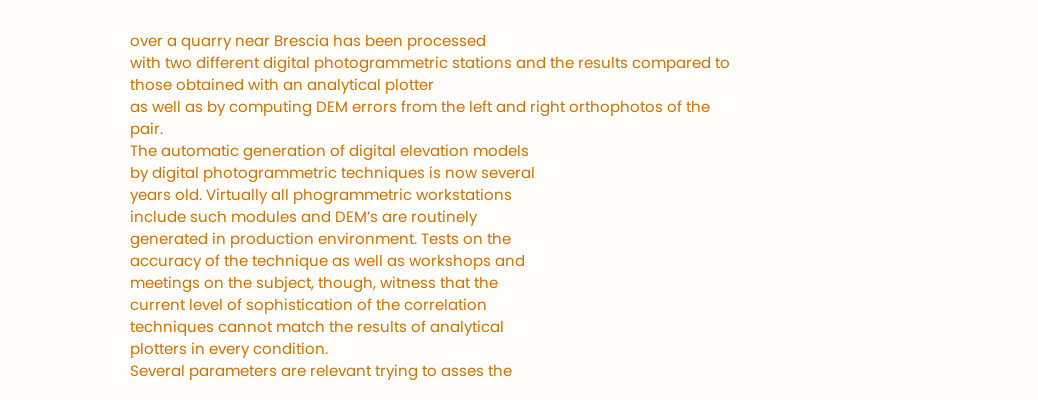over a quarry near Brescia has been processed
with two different digital photogrammetric stations and the results compared to those obtained with an analytical plotter
as well as by computing DEM errors from the left and right orthophotos of the pair.
The automatic generation of digital elevation models
by digital photogrammetric techniques is now several
years old. Virtually all phogrammetric workstations
include such modules and DEM’s are routinely
generated in production environment. Tests on the
accuracy of the technique as well as workshops and
meetings on the subject, though, witness that the
current level of sophistication of the correlation
techniques cannot match the results of analytical
plotters in every condition.
Several parameters are relevant trying to asses the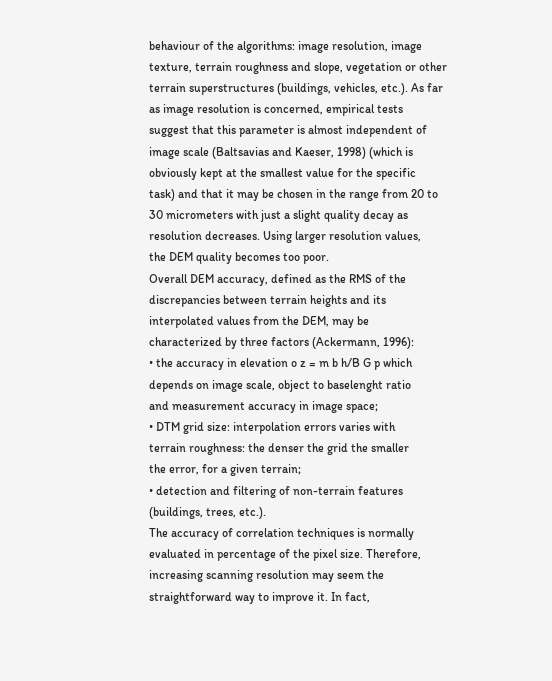behaviour of the algorithms: image resolution, image
texture, terrain roughness and slope, vegetation or other
terrain superstructures (buildings, vehicles, etc.). As far
as image resolution is concerned, empirical tests
suggest that this parameter is almost independent of
image scale (Baltsavias and Kaeser, 1998) (which is
obviously kept at the smallest value for the specific
task) and that it may be chosen in the range from 20 to
30 micrometers with just a slight quality decay as
resolution decreases. Using larger resolution values,
the DEM quality becomes too poor.
Overall DEM accuracy, defined as the RMS of the
discrepancies between terrain heights and its
interpolated values from the DEM, may be
characterized by three factors (Ackermann, 1996):
• the accuracy in elevation o z = m b h/B G p which
depends on image scale, object to baselenght ratio
and measurement accuracy in image space;
• DTM grid size: interpolation errors varies with
terrain roughness: the denser the grid the smaller
the error, for a given terrain;
• detection and filtering of non-terrain features
(buildings, trees, etc.).
The accuracy of correlation techniques is normally
evaluated in percentage of the pixel size. Therefore,
increasing scanning resolution may seem the
straightforward way to improve it. In fact,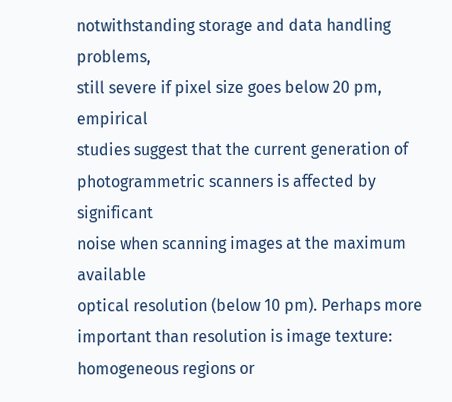notwithstanding storage and data handling problems,
still severe if pixel size goes below 20 pm, empirical
studies suggest that the current generation of
photogrammetric scanners is affected by significant
noise when scanning images at the maximum available
optical resolution (below 10 pm). Perhaps more
important than resolution is image texture:
homogeneous regions or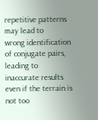repetitive patterns may lead to
wrong identification of conjugate pairs, leading to
inaccurate results even if the terrain is not too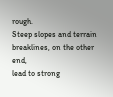rough.
Steep slopes and terrain breaklines, on the other end,
lead to strong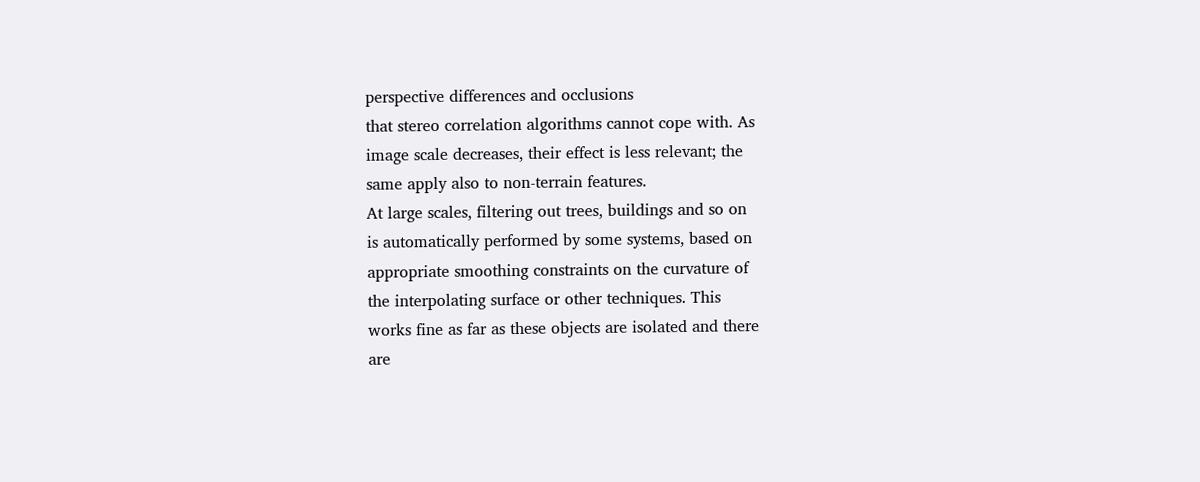perspective differences and occlusions
that stereo correlation algorithms cannot cope with. As
image scale decreases, their effect is less relevant; the
same apply also to non-terrain features.
At large scales, filtering out trees, buildings and so on
is automatically performed by some systems, based on
appropriate smoothing constraints on the curvature of
the interpolating surface or other techniques. This
works fine as far as these objects are isolated and there
are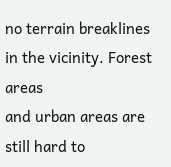no terrain breaklines in the vicinity. Forest areas
and urban areas are still hard to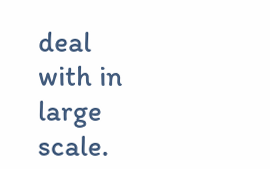deal with in large scale.